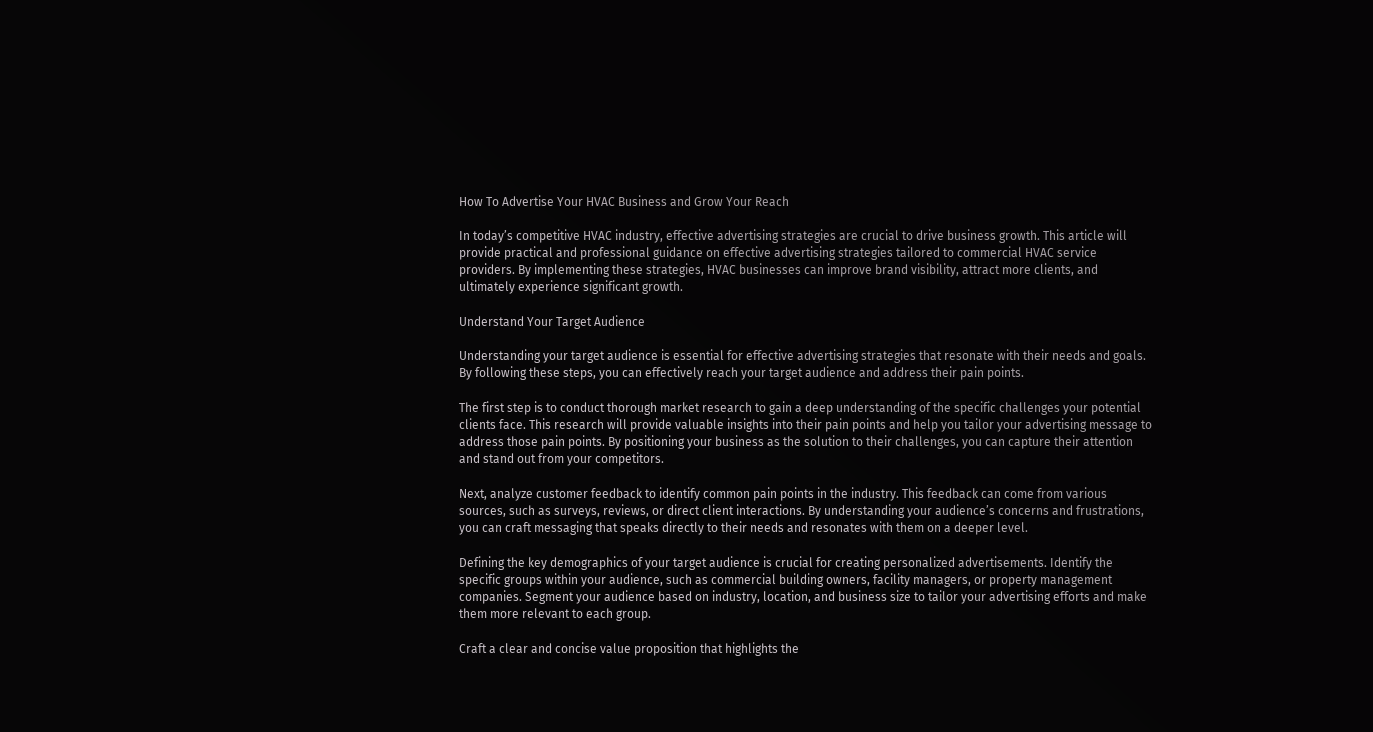How To Advertise Your HVAC Business and Grow Your Reach

In today’s competitive HVAC industry, effective advertising strategies are crucial to drive business growth. This article will provide practical and professional guidance on effective advertising strategies tailored to commercial HVAC service providers. By implementing these strategies, HVAC businesses can improve brand visibility, attract more clients, and ultimately experience significant growth.

Understand Your Target Audience

Understanding your target audience is essential for effective advertising strategies that resonate with their needs and goals. By following these steps, you can effectively reach your target audience and address their pain points.

The first step is to conduct thorough market research to gain a deep understanding of the specific challenges your potential clients face. This research will provide valuable insights into their pain points and help you tailor your advertising message to address those pain points. By positioning your business as the solution to their challenges, you can capture their attention and stand out from your competitors.

Next, analyze customer feedback to identify common pain points in the industry. This feedback can come from various sources, such as surveys, reviews, or direct client interactions. By understanding your audience’s concerns and frustrations, you can craft messaging that speaks directly to their needs and resonates with them on a deeper level.

Defining the key demographics of your target audience is crucial for creating personalized advertisements. Identify the specific groups within your audience, such as commercial building owners, facility managers, or property management companies. Segment your audience based on industry, location, and business size to tailor your advertising efforts and make them more relevant to each group.

Craft a clear and concise value proposition that highlights the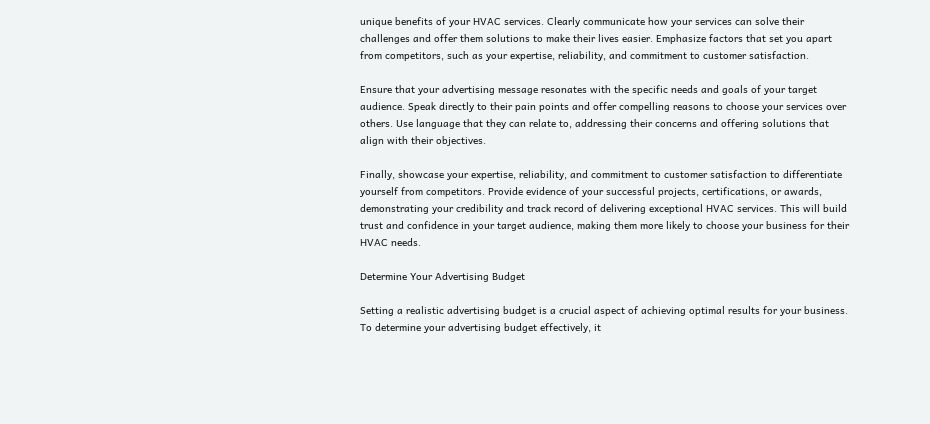unique benefits of your HVAC services. Clearly communicate how your services can solve their challenges and offer them solutions to make their lives easier. Emphasize factors that set you apart from competitors, such as your expertise, reliability, and commitment to customer satisfaction.

Ensure that your advertising message resonates with the specific needs and goals of your target audience. Speak directly to their pain points and offer compelling reasons to choose your services over others. Use language that they can relate to, addressing their concerns and offering solutions that align with their objectives.

Finally, showcase your expertise, reliability, and commitment to customer satisfaction to differentiate yourself from competitors. Provide evidence of your successful projects, certifications, or awards, demonstrating your credibility and track record of delivering exceptional HVAC services. This will build trust and confidence in your target audience, making them more likely to choose your business for their HVAC needs.

Determine Your Advertising Budget

Setting a realistic advertising budget is a crucial aspect of achieving optimal results for your business. To determine your advertising budget effectively, it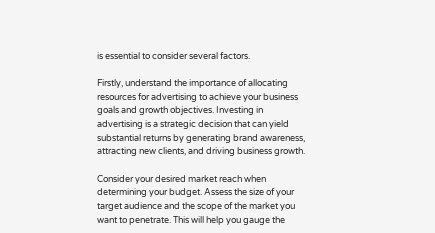is essential to consider several factors.

Firstly, understand the importance of allocating resources for advertising to achieve your business goals and growth objectives. Investing in advertising is a strategic decision that can yield substantial returns by generating brand awareness, attracting new clients, and driving business growth.

Consider your desired market reach when determining your budget. Assess the size of your target audience and the scope of the market you want to penetrate. This will help you gauge the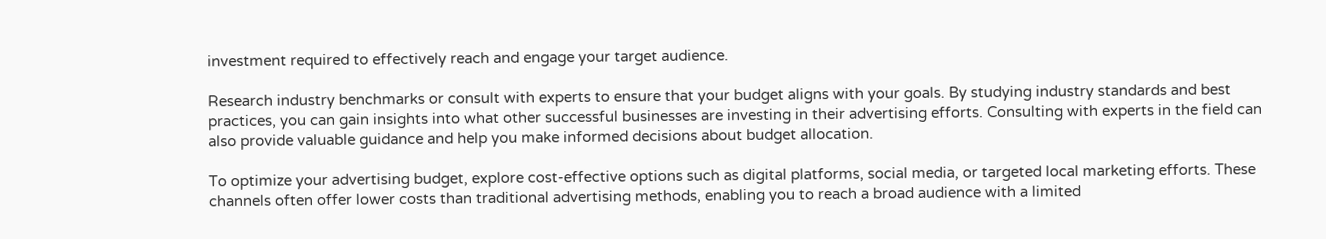investment required to effectively reach and engage your target audience.

Research industry benchmarks or consult with experts to ensure that your budget aligns with your goals. By studying industry standards and best practices, you can gain insights into what other successful businesses are investing in their advertising efforts. Consulting with experts in the field can also provide valuable guidance and help you make informed decisions about budget allocation.

To optimize your advertising budget, explore cost-effective options such as digital platforms, social media, or targeted local marketing efforts. These channels often offer lower costs than traditional advertising methods, enabling you to reach a broad audience with a limited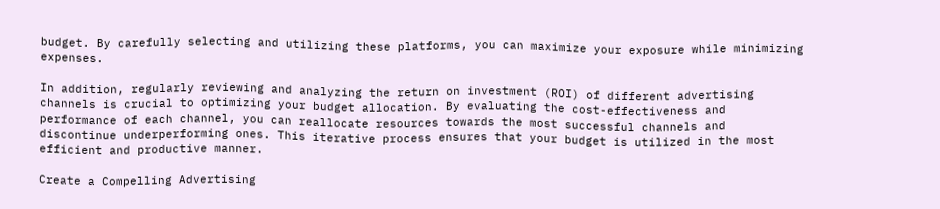budget. By carefully selecting and utilizing these platforms, you can maximize your exposure while minimizing expenses.

In addition, regularly reviewing and analyzing the return on investment (ROI) of different advertising channels is crucial to optimizing your budget allocation. By evaluating the cost-effectiveness and performance of each channel, you can reallocate resources towards the most successful channels and discontinue underperforming ones. This iterative process ensures that your budget is utilized in the most efficient and productive manner.

Create a Compelling Advertising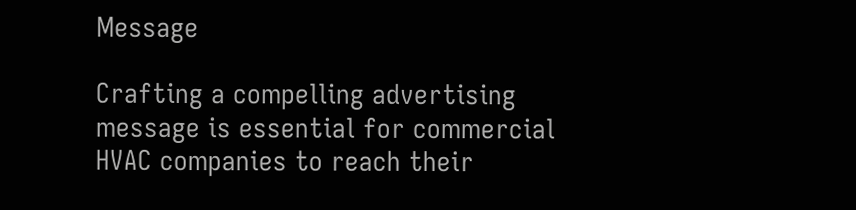Message

Crafting a compelling advertising message is essential for commercial HVAC companies to reach their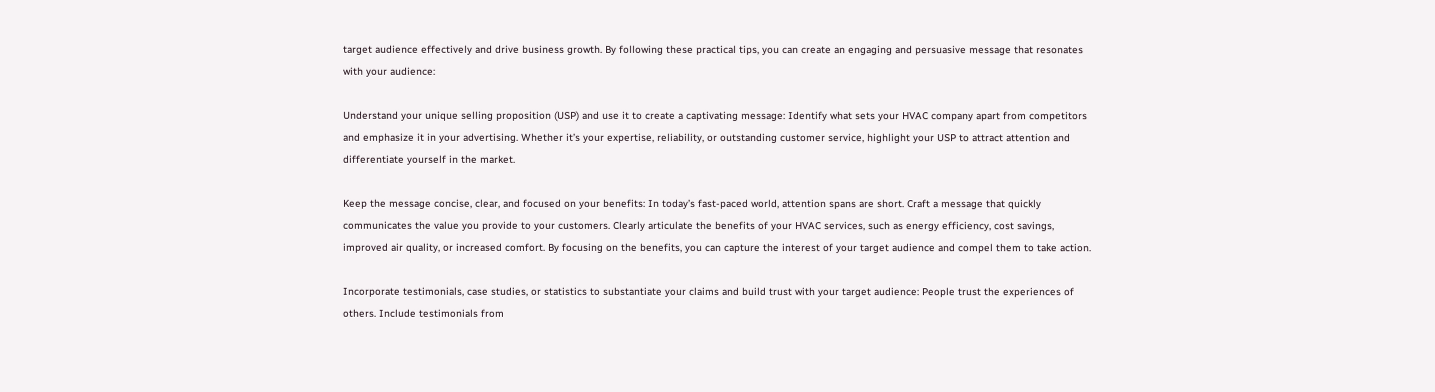target audience effectively and drive business growth. By following these practical tips, you can create an engaging and persuasive message that resonates with your audience:

Understand your unique selling proposition (USP) and use it to create a captivating message: Identify what sets your HVAC company apart from competitors and emphasize it in your advertising. Whether it’s your expertise, reliability, or outstanding customer service, highlight your USP to attract attention and differentiate yourself in the market.

Keep the message concise, clear, and focused on your benefits: In today’s fast-paced world, attention spans are short. Craft a message that quickly communicates the value you provide to your customers. Clearly articulate the benefits of your HVAC services, such as energy efficiency, cost savings, improved air quality, or increased comfort. By focusing on the benefits, you can capture the interest of your target audience and compel them to take action.

Incorporate testimonials, case studies, or statistics to substantiate your claims and build trust with your target audience: People trust the experiences of others. Include testimonials from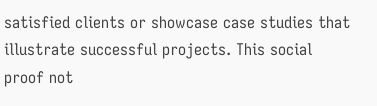satisfied clients or showcase case studies that illustrate successful projects. This social proof not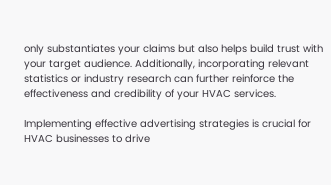only substantiates your claims but also helps build trust with your target audience. Additionally, incorporating relevant statistics or industry research can further reinforce the effectiveness and credibility of your HVAC services.

Implementing effective advertising strategies is crucial for HVAC businesses to drive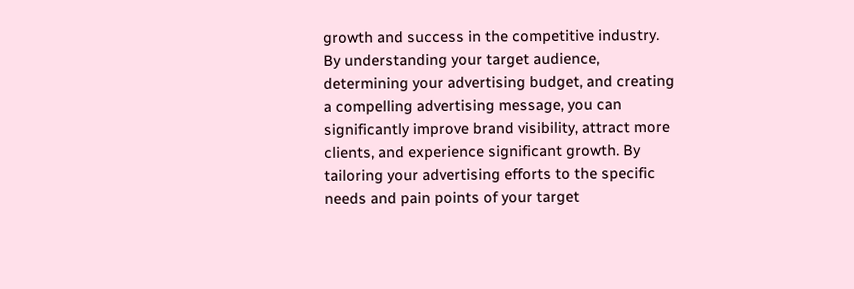growth and success in the competitive industry. By understanding your target audience, determining your advertising budget, and creating a compelling advertising message, you can significantly improve brand visibility, attract more clients, and experience significant growth. By tailoring your advertising efforts to the specific needs and pain points of your target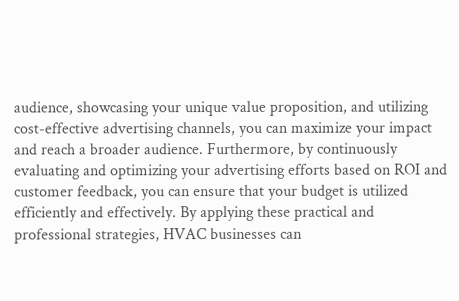audience, showcasing your unique value proposition, and utilizing cost-effective advertising channels, you can maximize your impact and reach a broader audience. Furthermore, by continuously evaluating and optimizing your advertising efforts based on ROI and customer feedback, you can ensure that your budget is utilized efficiently and effectively. By applying these practical and professional strategies, HVAC businesses can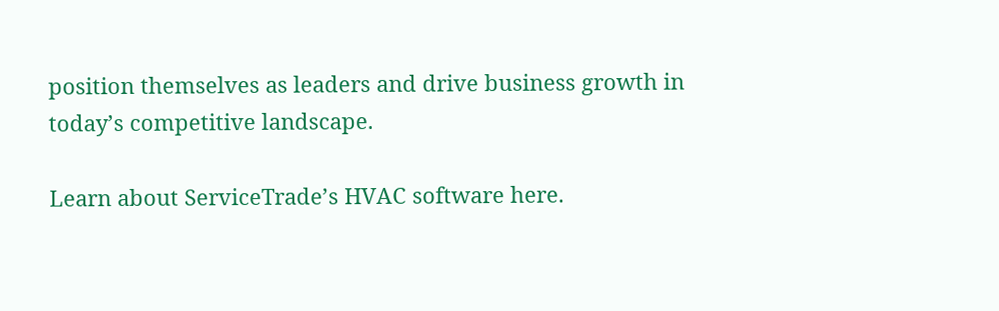position themselves as leaders and drive business growth in today’s competitive landscape.

Learn about ServiceTrade’s HVAC software here.